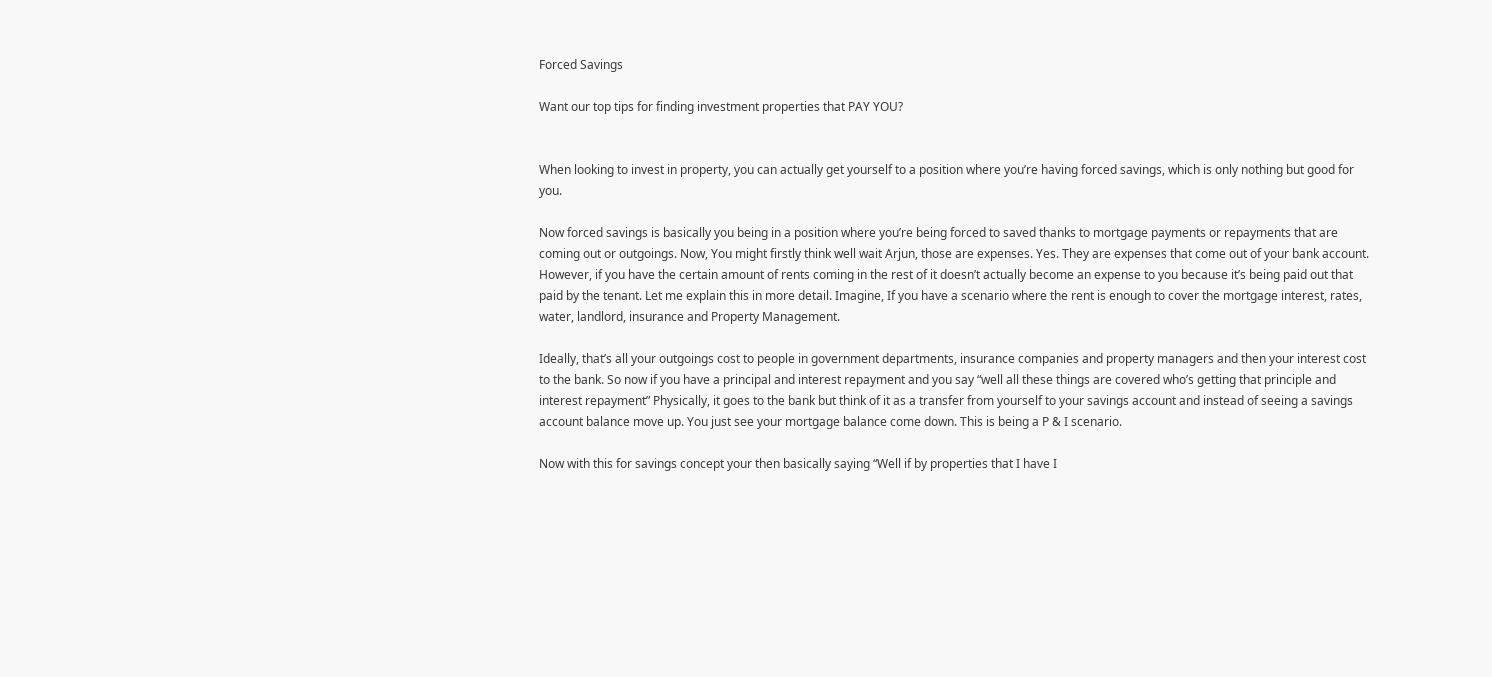Forced Savings

Want our top tips for finding investment properties that PAY YOU?


When looking to invest in property, you can actually get yourself to a position where you’re having forced savings, which is only nothing but good for you.

Now forced savings is basically you being in a position where you’re being forced to saved thanks to mortgage payments or repayments that are coming out or outgoings. Now, You might firstly think well wait Arjun, those are expenses. Yes. They are expenses that come out of your bank account. However, if you have the certain amount of rents coming in the rest of it doesn’t actually become an expense to you because it’s being paid out that paid by the tenant. Let me explain this in more detail. Imagine, If you have a scenario where the rent is enough to cover the mortgage interest, rates, water, landlord, insurance and Property Management.

Ideally, that’s all your outgoings cost to people in government departments, insurance companies and property managers and then your interest cost to the bank. So now if you have a principal and interest repayment and you say “well all these things are covered who’s getting that principle and interest repayment” Physically, it goes to the bank but think of it as a transfer from yourself to your savings account and instead of seeing a savings account balance move up. You just see your mortgage balance come down. This is being a P & I scenario.

Now with this for savings concept your then basically saying “Well if by properties that I have I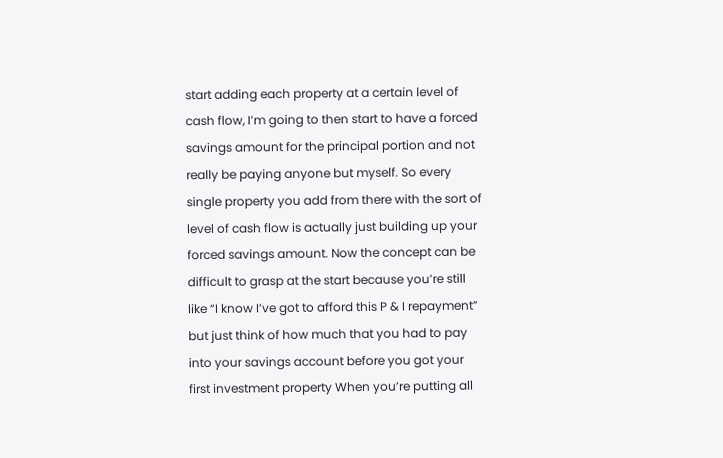start adding each property at a certain level of cash flow, I’m going to then start to have a forced savings amount for the principal portion and not really be paying anyone but myself. So every single property you add from there with the sort of level of cash flow is actually just building up your forced savings amount. Now the concept can be difficult to grasp at the start because you’re still like “I know I’ve got to afford this P & I repayment” but just think of how much that you had to pay into your savings account before you got your first investment property When you’re putting all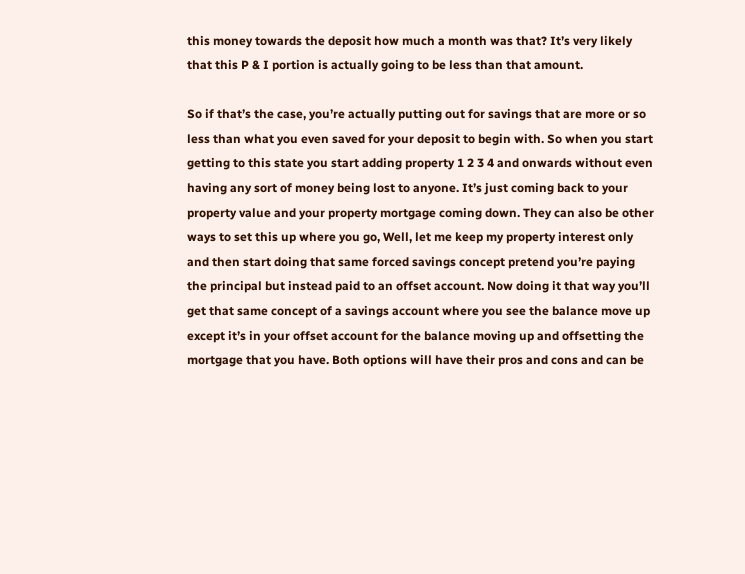this money towards the deposit how much a month was that? It’s very likely that this P & I portion is actually going to be less than that amount.

So if that’s the case, you’re actually putting out for savings that are more or so less than what you even saved for your deposit to begin with. So when you start getting to this state you start adding property 1 2 3 4 and onwards without even having any sort of money being lost to anyone. It’s just coming back to your property value and your property mortgage coming down. They can also be other ways to set this up where you go, Well, let me keep my property interest only and then start doing that same forced savings concept pretend you’re paying the principal but instead paid to an offset account. Now doing it that way you’ll get that same concept of a savings account where you see the balance move up except it’s in your offset account for the balance moving up and offsetting the mortgage that you have. Both options will have their pros and cons and can be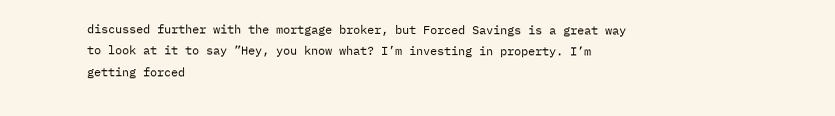discussed further with the mortgage broker, but Forced Savings is a great way to look at it to say ”Hey, you know what? I’m investing in property. I’m getting forced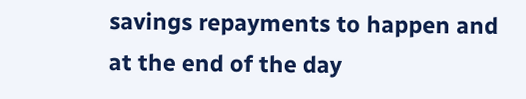savings repayments to happen and at the end of the day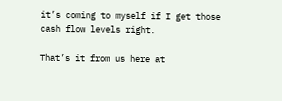it’s coming to myself if I get those cash flow levels right.

That’s it from us here at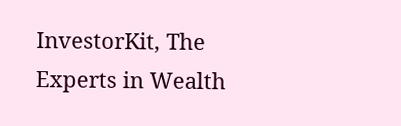InvestorKit, The Experts in Wealth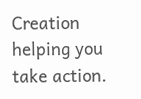Creation helping you take action.